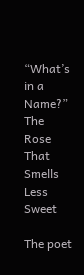“What’s in a Name?” The Rose That Smells Less Sweet

The poet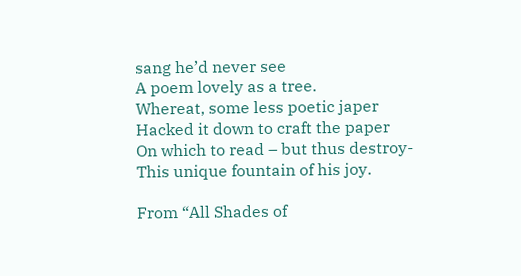sang he’d never see
A poem lovely as a tree.
Whereat, some less poetic japer
Hacked it down to craft the paper
On which to read – but thus destroy-
This unique fountain of his joy.

From “All Shades of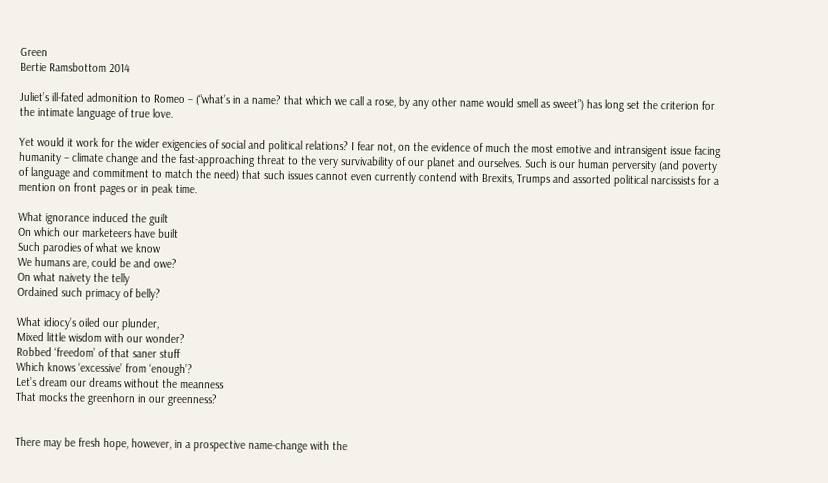Green
Bertie Ramsbottom 2014

Juliet’s ill-fated admonition to Romeo – (“what’s in a name? that which we call a rose, by any other name would smell as sweet”) has long set the criterion for the intimate language of true love.

Yet would it work for the wider exigencies of social and political relations? I fear not, on the evidence of much the most emotive and intransigent issue facing humanity – climate change and the fast-approaching threat to the very survivability of our planet and ourselves. Such is our human perversity (and poverty of language and commitment to match the need) that such issues cannot even currently contend with Brexits, Trumps and assorted political narcissists for a mention on front pages or in peak time.

What ignorance induced the guilt
On which our marketeers have built
Such parodies of what we know
We humans are, could be and owe?
On what naivety the telly
Ordained such primacy of belly?

What idiocy’s oiled our plunder,
Mixed little wisdom with our wonder?
Robbed ‘freedom’ of that saner stuff
Which knows ‘excessive’ from ‘enough’?
Let’s dream our dreams without the meanness
That mocks the greenhorn in our greenness?


There may be fresh hope, however, in a prospective name-change with the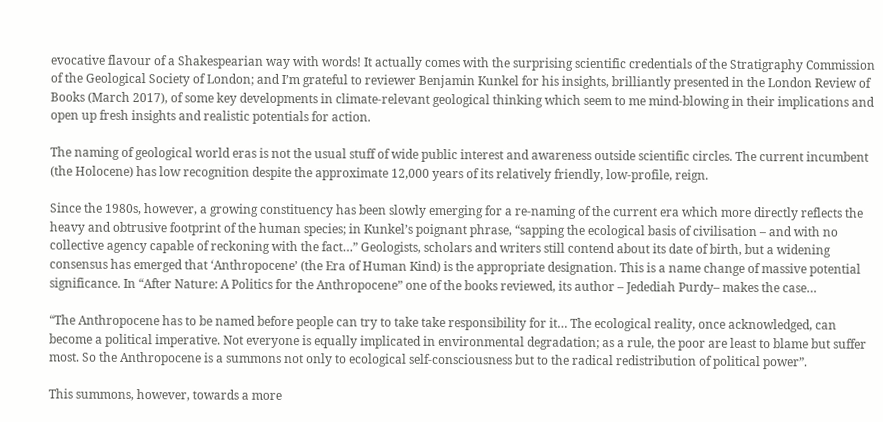evocative flavour of a Shakespearian way with words! It actually comes with the surprising scientific credentials of the Stratigraphy Commission of the Geological Society of London; and I’m grateful to reviewer Benjamin Kunkel for his insights, brilliantly presented in the London Review of Books (March 2017), of some key developments in climate-relevant geological thinking which seem to me mind-blowing in their implications and open up fresh insights and realistic potentials for action.

The naming of geological world eras is not the usual stuff of wide public interest and awareness outside scientific circles. The current incumbent (the Holocene) has low recognition despite the approximate 12,000 years of its relatively friendly, low-profile, reign.

Since the 1980s, however, a growing constituency has been slowly emerging for a re-naming of the current era which more directly reflects the heavy and obtrusive footprint of the human species; in Kunkel’s poignant phrase, “sapping the ecological basis of civilisation – and with no collective agency capable of reckoning with the fact…” Geologists, scholars and writers still contend about its date of birth, but a widening consensus has emerged that ‘Anthropocene’ (the Era of Human Kind) is the appropriate designation. This is a name change of massive potential significance. In “After Nature: A Politics for the Anthropocene” one of the books reviewed, its author – Jedediah Purdy– makes the case…

“The Anthropocene has to be named before people can try to take take responsibility for it… The ecological reality, once acknowledged, can become a political imperative. Not everyone is equally implicated in environmental degradation; as a rule, the poor are least to blame but suffer most. So the Anthropocene is a summons not only to ecological self-consciousness but to the radical redistribution of political power”.

This summons, however, towards a more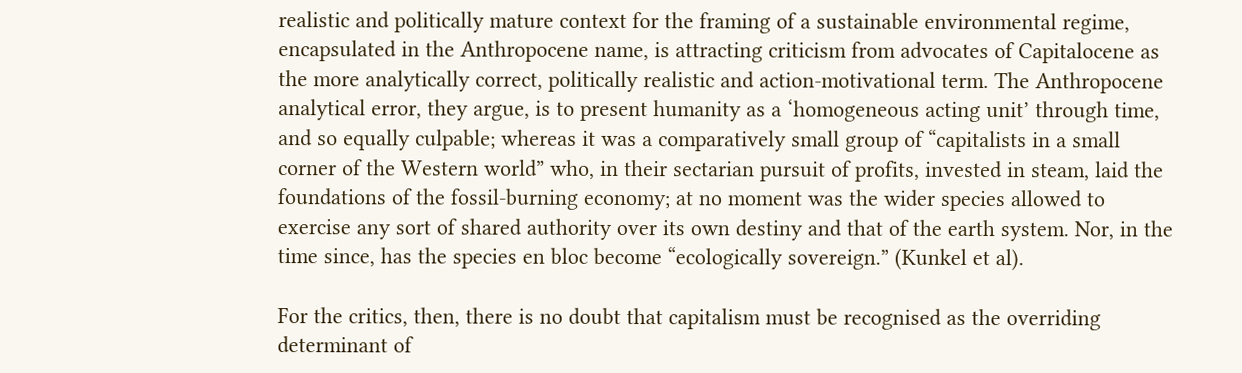realistic and politically mature context for the framing of a sustainable environmental regime, encapsulated in the Anthropocene name, is attracting criticism from advocates of Capitalocene as the more analytically correct, politically realistic and action-motivational term. The Anthropocene analytical error, they argue, is to present humanity as a ‘homogeneous acting unit’ through time, and so equally culpable; whereas it was a comparatively small group of “capitalists in a small corner of the Western world” who, in their sectarian pursuit of profits, invested in steam, laid the foundations of the fossil-burning economy; at no moment was the wider species allowed to exercise any sort of shared authority over its own destiny and that of the earth system. Nor, in the time since, has the species en bloc become “ecologically sovereign.” (Kunkel et al).

For the critics, then, there is no doubt that capitalism must be recognised as the overriding determinant of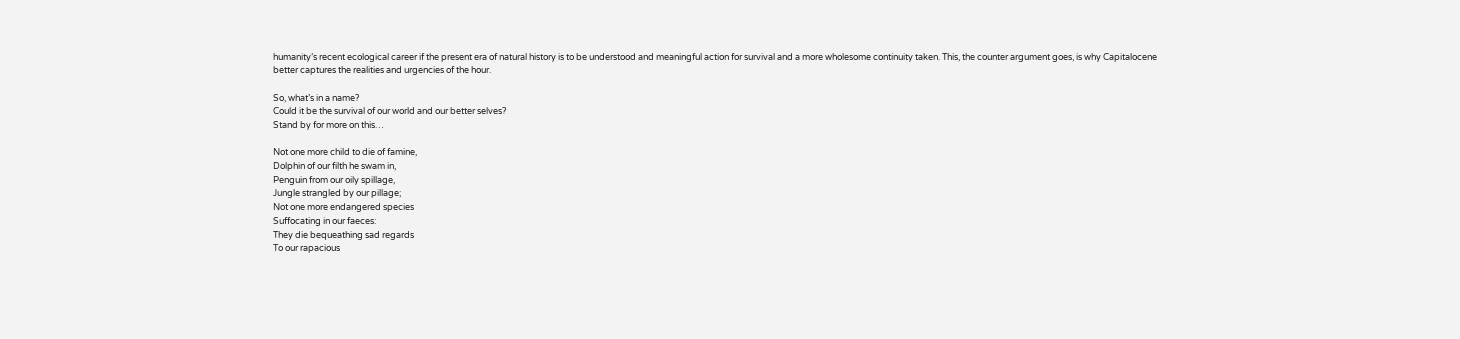humanity’s recent ecological career if the present era of natural history is to be understood and meaningful action for survival and a more wholesome continuity taken. This, the counter argument goes, is why Capitalocene better captures the realities and urgencies of the hour.

So, what’s in a name?
Could it be the survival of our world and our better selves?
Stand by for more on this…

Not one more child to die of famine,
Dolphin of our filth he swam in,
Penguin from our oily spillage,
Jungle strangled by our pillage;
Not one more endangered species
Suffocating in our faeces:
They die bequeathing sad regards
To our rapacious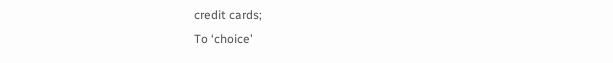credit cards;
To ‘choice’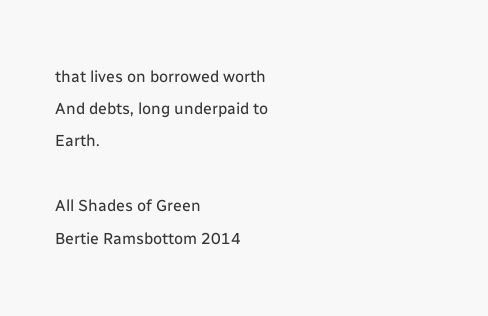that lives on borrowed worth
And debts, long underpaid to Earth.

All Shades of Green
Bertie Ramsbottom 2014